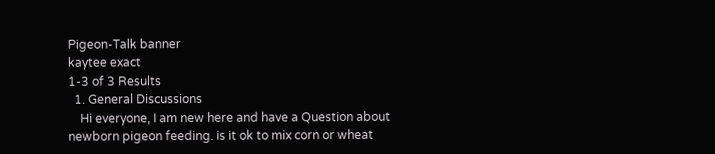Pigeon-Talk banner
kaytee exact
1-3 of 3 Results
  1. General Discussions
    Hi everyone, I am new here and have a Question about newborn pigeon feeding. is it ok to mix corn or wheat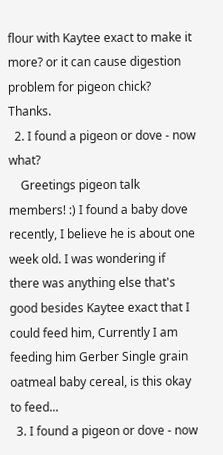flour with Kaytee exact to make it more? or it can cause digestion problem for pigeon chick? Thanks.
  2. I found a pigeon or dove - now what?
    Greetings pigeon talk members! :) I found a baby dove recently, I believe he is about one week old. I was wondering if there was anything else that's good besides Kaytee exact that I could feed him, Currently I am feeding him Gerber Single grain oatmeal baby cereal, is this okay to feed...
  3. I found a pigeon or dove - now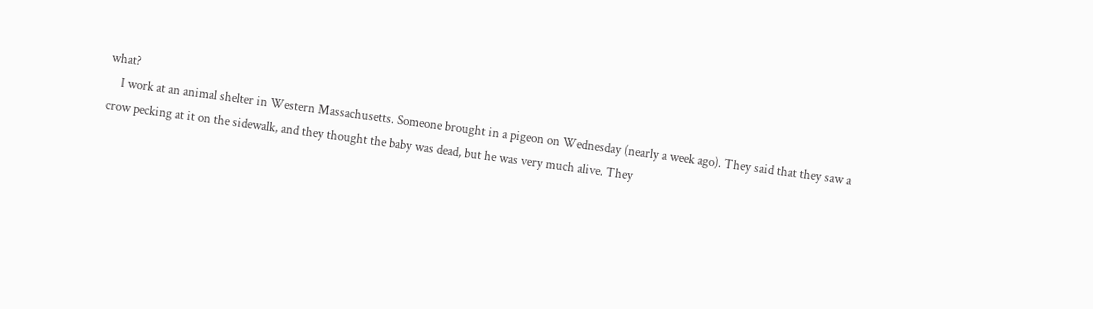what?
    I work at an animal shelter in Western Massachusetts. Someone brought in a pigeon on Wednesday (nearly a week ago). They said that they saw a crow pecking at it on the sidewalk, and they thought the baby was dead, but he was very much alive. They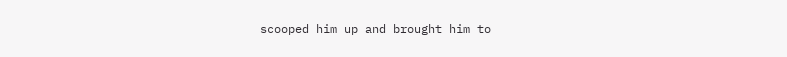scooped him up and brought him to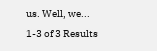us. Well, we...
1-3 of 3 Results